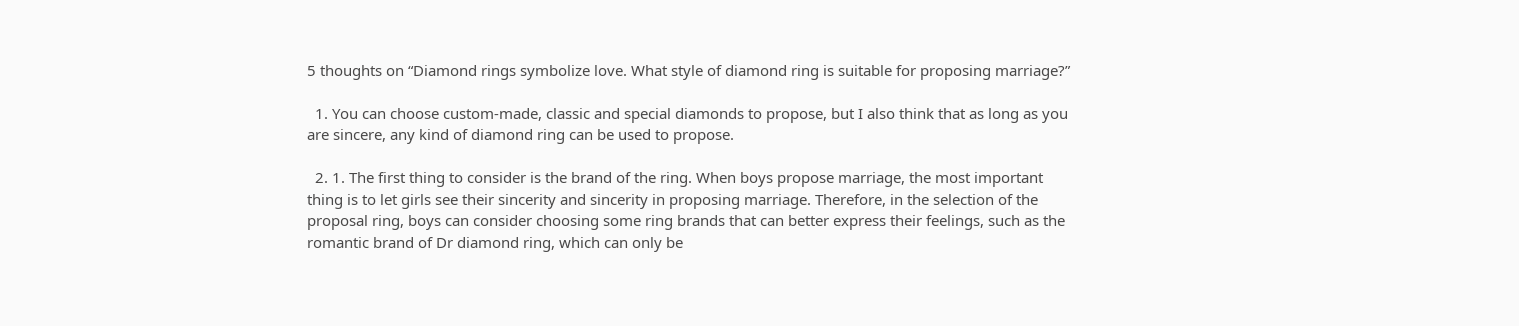5 thoughts on “Diamond rings symbolize love. What style of diamond ring is suitable for proposing marriage?”

  1. You can choose custom-made, classic and special diamonds to propose, but I also think that as long as you are sincere, any kind of diamond ring can be used to propose.

  2. 1. The first thing to consider is the brand of the ring. When boys propose marriage, the most important thing is to let girls see their sincerity and sincerity in proposing marriage. Therefore, in the selection of the proposal ring, boys can consider choosing some ring brands that can better express their feelings, such as the romantic brand of Dr diamond ring, which can only be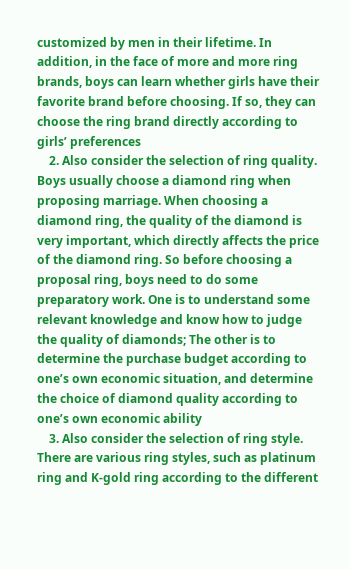customized by men in their lifetime. In addition, in the face of more and more ring brands, boys can learn whether girls have their favorite brand before choosing. If so, they can choose the ring brand directly according to girls’ preferences
    2. Also consider the selection of ring quality. Boys usually choose a diamond ring when proposing marriage. When choosing a diamond ring, the quality of the diamond is very important, which directly affects the price of the diamond ring. So before choosing a proposal ring, boys need to do some preparatory work. One is to understand some relevant knowledge and know how to judge the quality of diamonds; The other is to determine the purchase budget according to one’s own economic situation, and determine the choice of diamond quality according to one’s own economic ability
    3. Also consider the selection of ring style. There are various ring styles, such as platinum ring and K-gold ring according to the different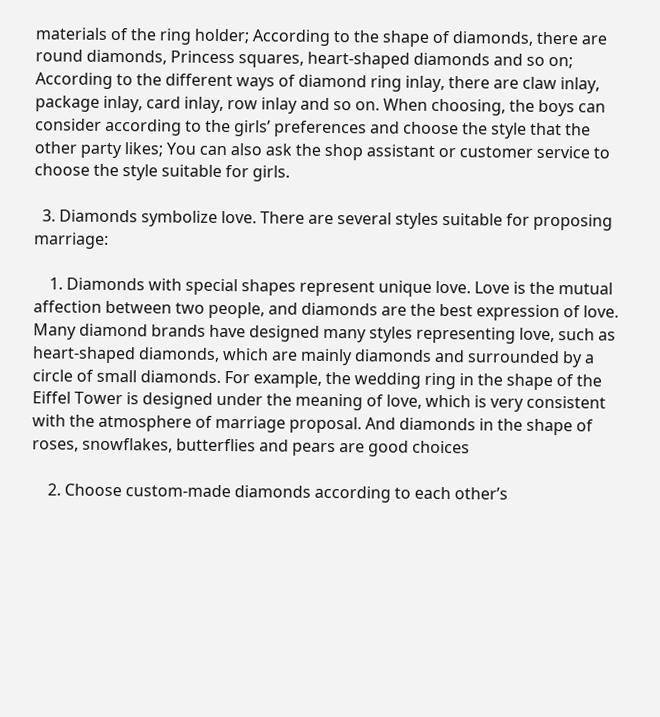materials of the ring holder; According to the shape of diamonds, there are round diamonds, Princess squares, heart-shaped diamonds and so on; According to the different ways of diamond ring inlay, there are claw inlay, package inlay, card inlay, row inlay and so on. When choosing, the boys can consider according to the girls’ preferences and choose the style that the other party likes; You can also ask the shop assistant or customer service to choose the style suitable for girls.

  3. Diamonds symbolize love. There are several styles suitable for proposing marriage:

    1. Diamonds with special shapes represent unique love. Love is the mutual affection between two people, and diamonds are the best expression of love. Many diamond brands have designed many styles representing love, such as heart-shaped diamonds, which are mainly diamonds and surrounded by a circle of small diamonds. For example, the wedding ring in the shape of the Eiffel Tower is designed under the meaning of love, which is very consistent with the atmosphere of marriage proposal. And diamonds in the shape of roses, snowflakes, butterflies and pears are good choices

    2. Choose custom-made diamonds according to each other’s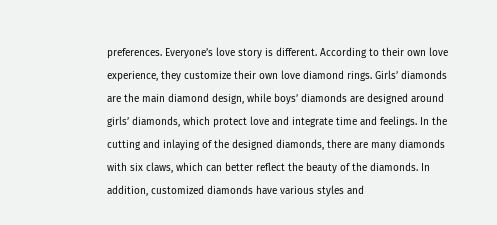preferences. Everyone’s love story is different. According to their own love experience, they customize their own love diamond rings. Girls’ diamonds are the main diamond design, while boys’ diamonds are designed around girls’ diamonds, which protect love and integrate time and feelings. In the cutting and inlaying of the designed diamonds, there are many diamonds with six claws, which can better reflect the beauty of the diamonds. In addition, customized diamonds have various styles and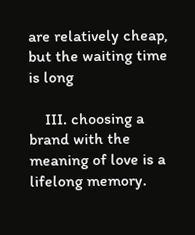are relatively cheap, but the waiting time is long

    III. choosing a brand with the meaning of love is a lifelong memory.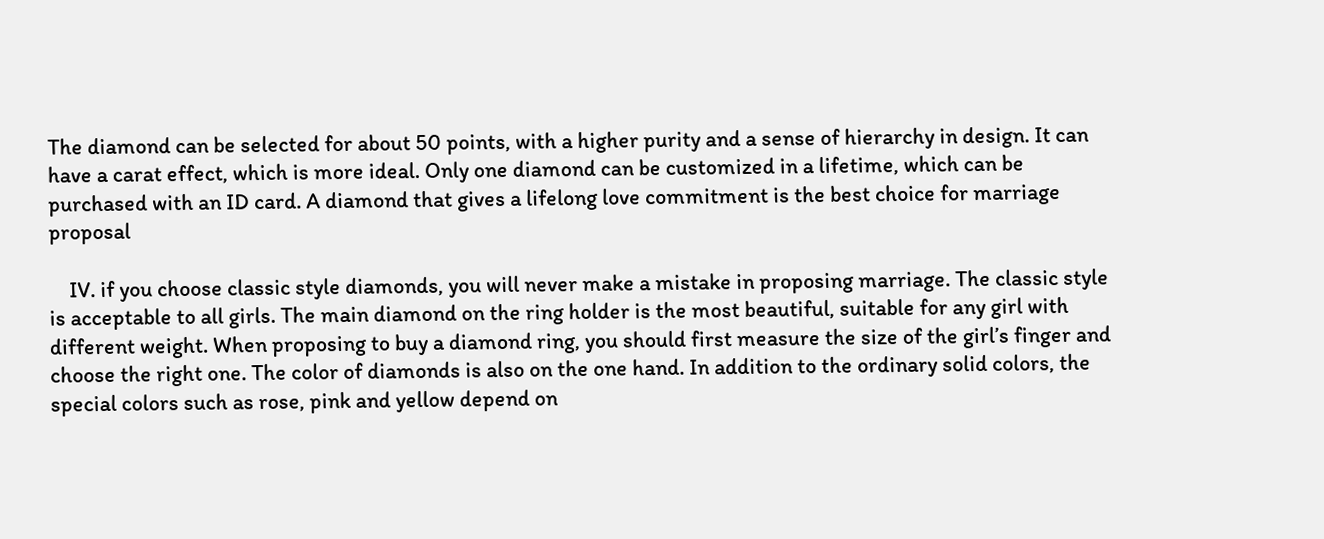The diamond can be selected for about 50 points, with a higher purity and a sense of hierarchy in design. It can have a carat effect, which is more ideal. Only one diamond can be customized in a lifetime, which can be purchased with an ID card. A diamond that gives a lifelong love commitment is the best choice for marriage proposal

    IV. if you choose classic style diamonds, you will never make a mistake in proposing marriage. The classic style is acceptable to all girls. The main diamond on the ring holder is the most beautiful, suitable for any girl with different weight. When proposing to buy a diamond ring, you should first measure the size of the girl’s finger and choose the right one. The color of diamonds is also on the one hand. In addition to the ordinary solid colors, the special colors such as rose, pink and yellow depend on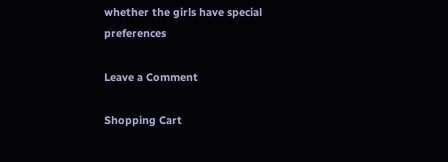whether the girls have special preferences

Leave a Comment

Shopping Cart